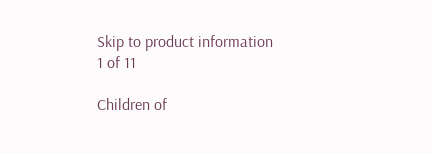Skip to product information
1 of 11

Children of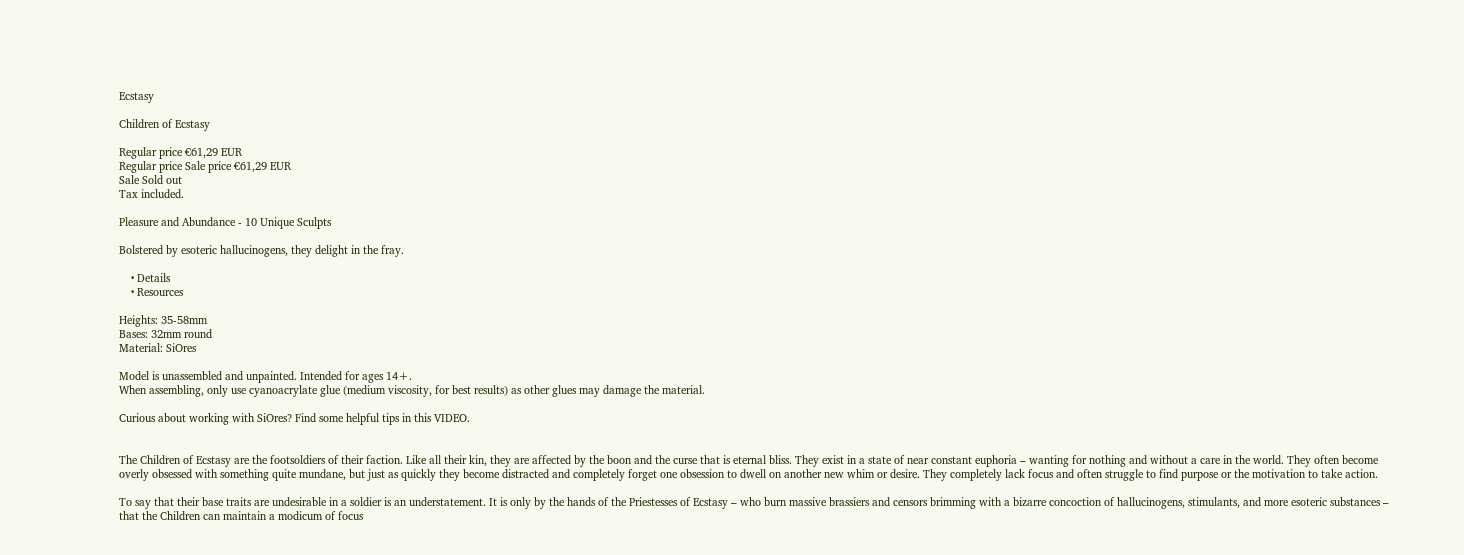Ecstasy

Children of Ecstasy

Regular price €61,29 EUR
Regular price Sale price €61,29 EUR
Sale Sold out
Tax included.

Pleasure and Abundance - 10 Unique Sculpts

Bolstered by esoteric hallucinogens, they delight in the fray.

    • Details
    • Resources

Heights: 35-58mm
Bases: 32mm round
Material: SiOres

Model is unassembled and unpainted. Intended for ages 14+.
When assembling, only use cyanoacrylate glue (medium viscosity, for best results) as other glues may damage the material.

Curious about working with SiOres? Find some helpful tips in this VIDEO.


The Children of Ecstasy are the footsoldiers of their faction. Like all their kin, they are affected by the boon and the curse that is eternal bliss. They exist in a state of near constant euphoria – wanting for nothing and without a care in the world. They often become overly obsessed with something quite mundane, but just as quickly they become distracted and completely forget one obsession to dwell on another new whim or desire. They completely lack focus and often struggle to find purpose or the motivation to take action.

To say that their base traits are undesirable in a soldier is an understatement. It is only by the hands of the Priestesses of Ecstasy – who burn massive brassiers and censors brimming with a bizarre concoction of hallucinogens, stimulants, and more esoteric substances – that the Children can maintain a modicum of focus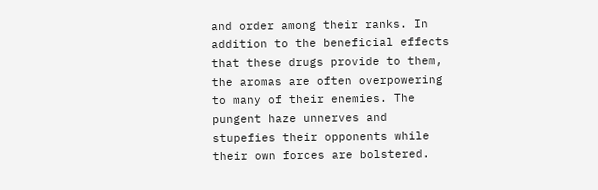and order among their ranks. In addition to the beneficial effects that these drugs provide to them, the aromas are often overpowering to many of their enemies. The pungent haze unnerves and stupefies their opponents while their own forces are bolstered.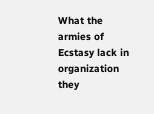What the armies of Ecstasy lack in organization they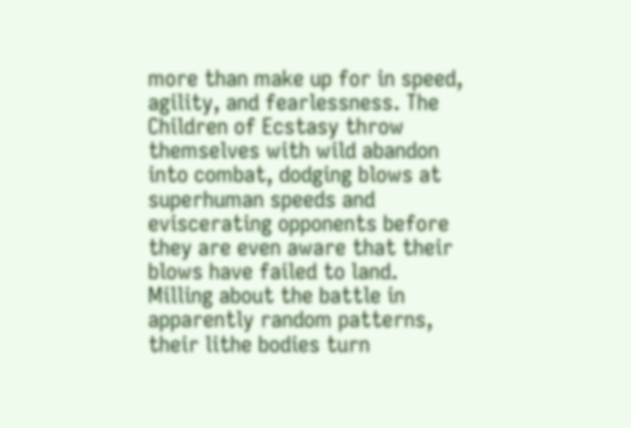more than make up for in speed, agility, and fearlessness. The Children of Ecstasy throw themselves with wild abandon into combat, dodging blows at superhuman speeds and eviscerating opponents before they are even aware that their blows have failed to land. Milling about the battle in apparently random patterns, their lithe bodies turn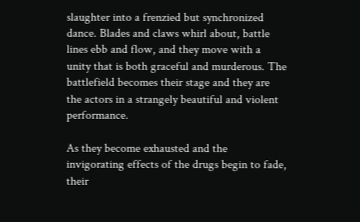slaughter into a frenzied but synchronized dance. Blades and claws whirl about, battle lines ebb and flow, and they move with a unity that is both graceful and murderous. The battlefield becomes their stage and they are the actors in a strangely beautiful and violent performance.

As they become exhausted and the invigorating effects of the drugs begin to fade, their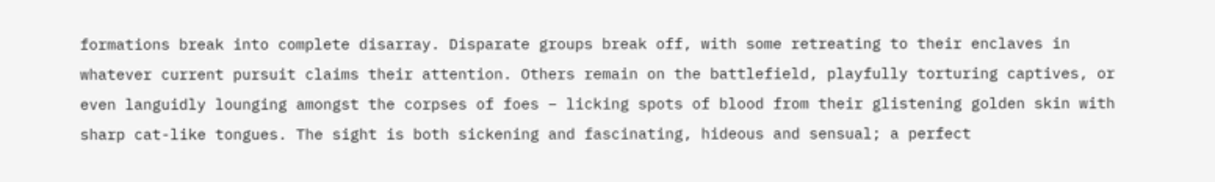formations break into complete disarray. Disparate groups break off, with some retreating to their enclaves in whatever current pursuit claims their attention. Others remain on the battlefield, playfully torturing captives, or even languidly lounging amongst the corpses of foes – licking spots of blood from their glistening golden skin with sharp cat-like tongues. The sight is both sickening and fascinating, hideous and sensual; a perfect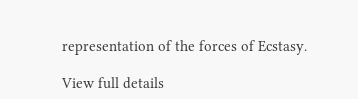representation of the forces of Ecstasy.

View full details